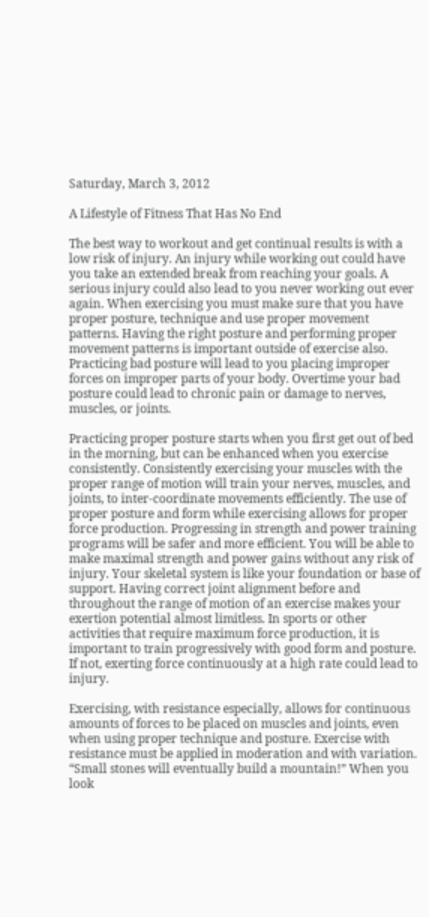Saturday, March 3, 2012

A Lifestyle of Fitness That Has No End

The best way to workout and get continual results is with a low risk of injury. An injury while working out could have you take an extended break from reaching your goals. A serious injury could also lead to you never working out ever again. When exercising you must make sure that you have proper posture, technique and use proper movement patterns. Having the right posture and performing proper movement patterns is important outside of exercise also. Practicing bad posture will lead to you placing improper forces on improper parts of your body. Overtime your bad posture could lead to chronic pain or damage to nerves, muscles, or joints.

Practicing proper posture starts when you first get out of bed in the morning, but can be enhanced when you exercise consistently. Consistently exercising your muscles with the proper range of motion will train your nerves, muscles, and joints, to inter-coordinate movements efficiently. The use of proper posture and form while exercising allows for proper force production. Progressing in strength and power training programs will be safer and more efficient. You will be able to make maximal strength and power gains without any risk of injury. Your skeletal system is like your foundation or base of support. Having correct joint alignment before and throughout the range of motion of an exercise makes your exertion potential almost limitless. In sports or other activities that require maximum force production, it is important to train progressively with good form and posture. If not, exerting force continuously at a high rate could lead to injury.

Exercising, with resistance especially, allows for continuous amounts of forces to be placed on muscles and joints, even when using proper technique and posture. Exercise with resistance must be applied in moderation and with variation. “Small stones will eventually build a mountain!” When you look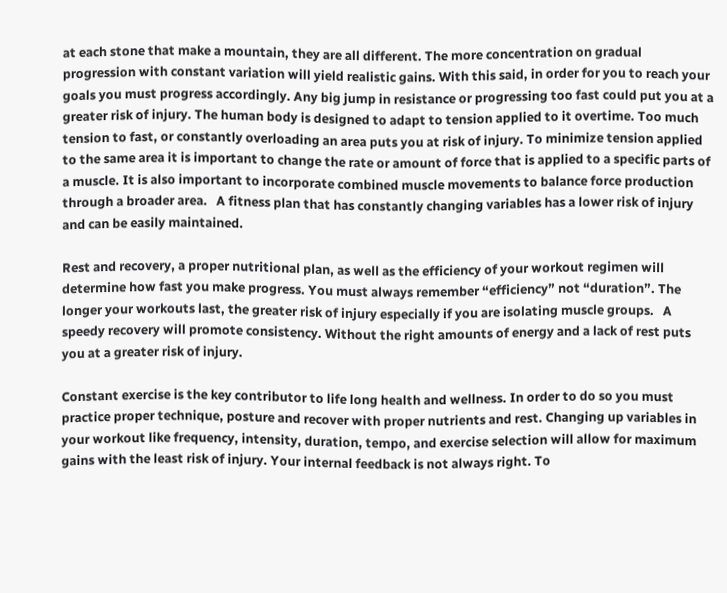at each stone that make a mountain, they are all different. The more concentration on gradual progression with constant variation will yield realistic gains. With this said, in order for you to reach your goals you must progress accordingly. Any big jump in resistance or progressing too fast could put you at a greater risk of injury. The human body is designed to adapt to tension applied to it overtime. Too much tension to fast, or constantly overloading an area puts you at risk of injury. To minimize tension applied to the same area it is important to change the rate or amount of force that is applied to a specific parts of a muscle. It is also important to incorporate combined muscle movements to balance force production through a broader area.   A fitness plan that has constantly changing variables has a lower risk of injury and can be easily maintained.

Rest and recovery, a proper nutritional plan, as well as the efficiency of your workout regimen will determine how fast you make progress. You must always remember “efficiency” not “duration”. The longer your workouts last, the greater risk of injury especially if you are isolating muscle groups.   A speedy recovery will promote consistency. Without the right amounts of energy and a lack of rest puts you at a greater risk of injury.

Constant exercise is the key contributor to life long health and wellness. In order to do so you must practice proper technique, posture and recover with proper nutrients and rest. Changing up variables in your workout like frequency, intensity, duration, tempo, and exercise selection will allow for maximum gains with the least risk of injury. Your internal feedback is not always right. To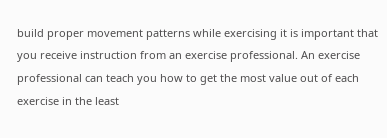build proper movement patterns while exercising it is important that you receive instruction from an exercise professional. An exercise professional can teach you how to get the most value out of each exercise in the least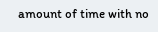amount of time with no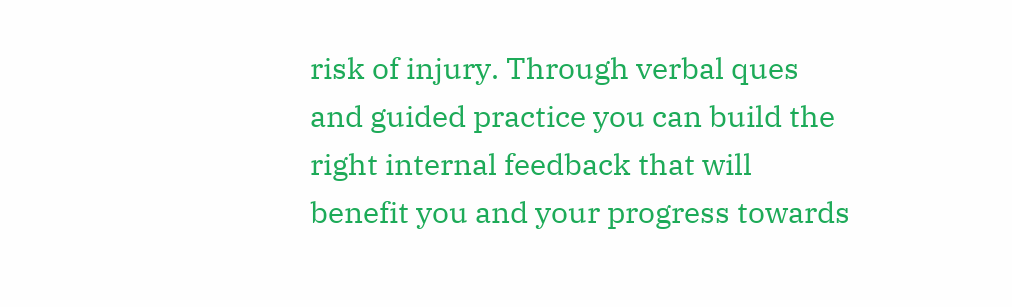risk of injury. Through verbal ques and guided practice you can build the right internal feedback that will benefit you and your progress towards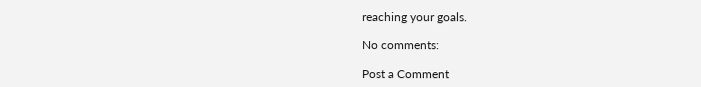reaching your goals.

No comments:

Post a Comment